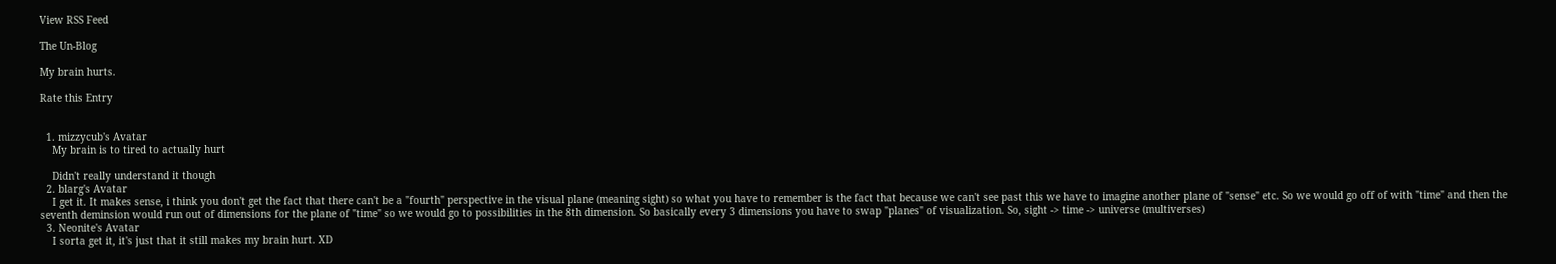View RSS Feed

The Un-Blog

My brain hurts.

Rate this Entry


  1. mizzycub's Avatar
    My brain is to tired to actually hurt

    Didn't really understand it though
  2. blarg's Avatar
    I get it. It makes sense, i think you don't get the fact that there can't be a "fourth" perspective in the visual plane (meaning sight) so what you have to remember is the fact that because we can't see past this we have to imagine another plane of "sense" etc. So we would go off of with "time" and then the seventh deminsion would run out of dimensions for the plane of "time" so we would go to possibilities in the 8th dimension. So basically every 3 dimensions you have to swap "planes" of visualization. So, sight -> time -> universe (multiverses)
  3. Neonite's Avatar
    I sorta get it, it's just that it still makes my brain hurt. XD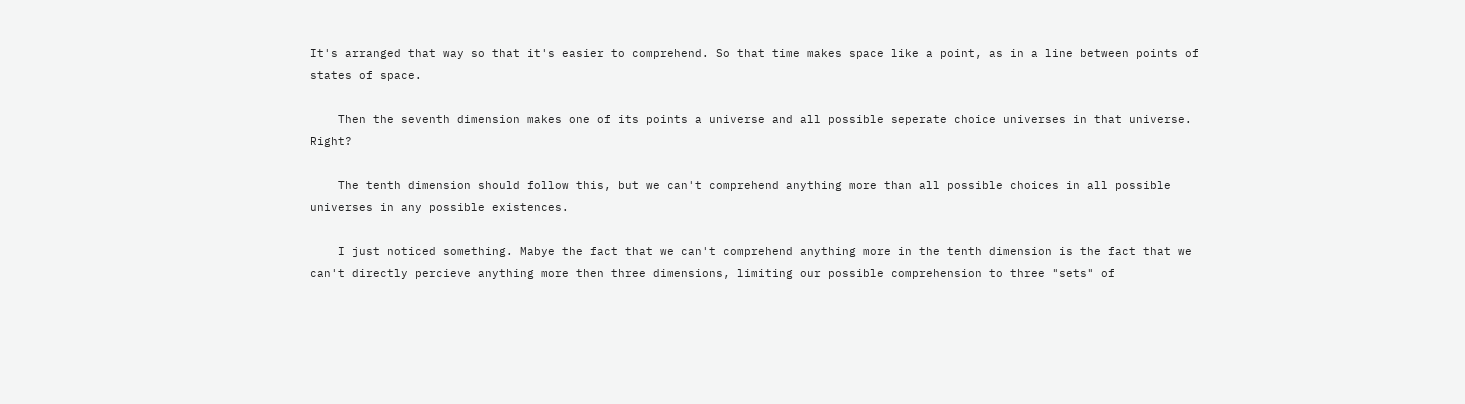It's arranged that way so that it's easier to comprehend. So that time makes space like a point, as in a line between points of states of space.

    Then the seventh dimension makes one of its points a universe and all possible seperate choice universes in that universe. Right?

    The tenth dimension should follow this, but we can't comprehend anything more than all possible choices in all possible universes in any possible existences.

    I just noticed something. Mabye the fact that we can't comprehend anything more in the tenth dimension is the fact that we can't directly percieve anything more then three dimensions, limiting our possible comprehension to three "sets" of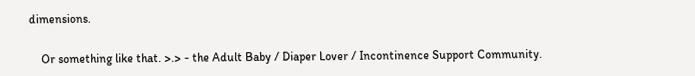dimensions.

    Or something like that. >.> - the Adult Baby / Diaper Lover / Incontinence Support Community.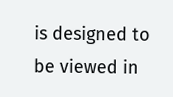is designed to be viewed in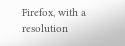Firefox, with a resolution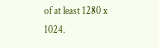of at least 1280 x 1024.